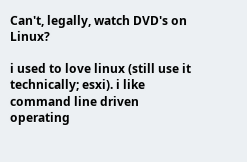Can't, legally, watch DVD's on Linux?

i used to love linux (still use it technically; esxi). i like command line driven operating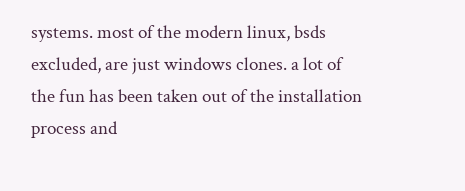systems. most of the modern linux, bsds excluded, are just windows clones. a lot of the fun has been taken out of the installation process and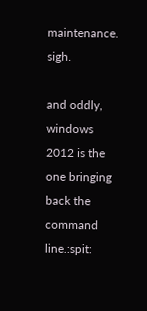maintenance. sigh.

and oddly, windows 2012 is the one bringing back the command line.:spit: